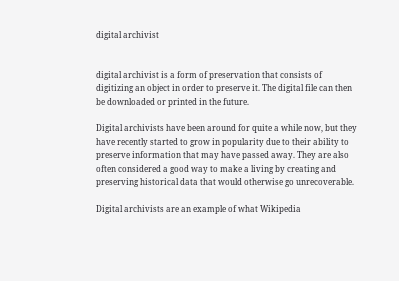digital archivist


digital archivist is a form of preservation that consists of digitizing an object in order to preserve it. The digital file can then be downloaded or printed in the future.

Digital archivists have been around for quite a while now, but they have recently started to grow in popularity due to their ability to preserve information that may have passed away. They are also often considered a good way to make a living by creating and preserving historical data that would otherwise go unrecoverable.

Digital archivists are an example of what Wikipedia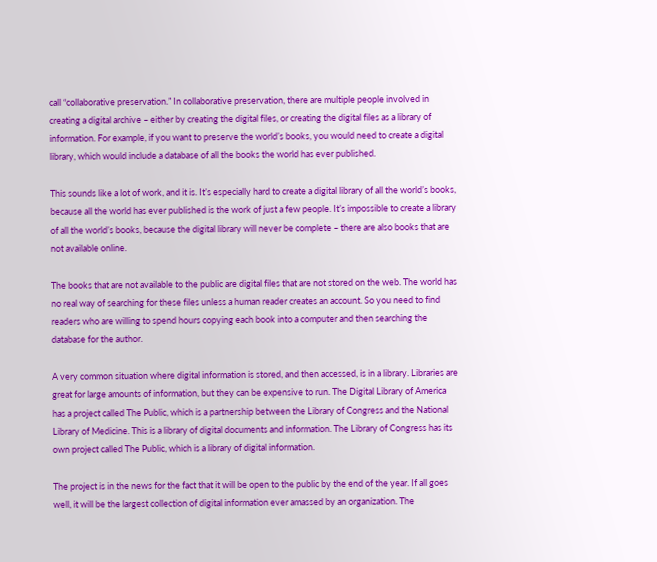call “collaborative preservation.” In collaborative preservation, there are multiple people involved in creating a digital archive – either by creating the digital files, or creating the digital files as a library of information. For example, if you want to preserve the world’s books, you would need to create a digital library, which would include a database of all the books the world has ever published.

This sounds like a lot of work, and it is. It’s especially hard to create a digital library of all the world’s books, because all the world has ever published is the work of just a few people. It’s impossible to create a library of all the world’s books, because the digital library will never be complete – there are also books that are not available online.

The books that are not available to the public are digital files that are not stored on the web. The world has no real way of searching for these files unless a human reader creates an account. So you need to find readers who are willing to spend hours copying each book into a computer and then searching the database for the author.

A very common situation where digital information is stored, and then accessed, is in a library. Libraries are great for large amounts of information, but they can be expensive to run. The Digital Library of America has a project called The Public, which is a partnership between the Library of Congress and the National Library of Medicine. This is a library of digital documents and information. The Library of Congress has its own project called The Public, which is a library of digital information.

The project is in the news for the fact that it will be open to the public by the end of the year. If all goes well, it will be the largest collection of digital information ever amassed by an organization. The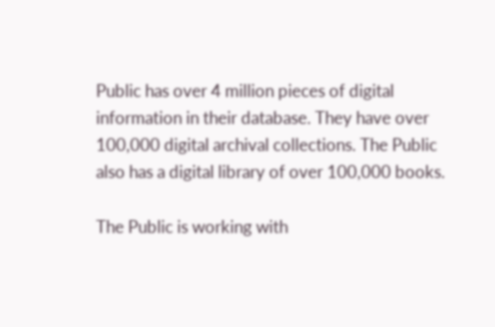Public has over 4 million pieces of digital information in their database. They have over 100,000 digital archival collections. The Public also has a digital library of over 100,000 books.

The Public is working with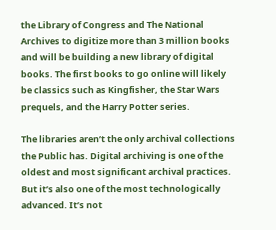the Library of Congress and The National Archives to digitize more than 3 million books and will be building a new library of digital books. The first books to go online will likely be classics such as Kingfisher, the Star Wars prequels, and the Harry Potter series.

The libraries aren’t the only archival collections the Public has. Digital archiving is one of the oldest and most significant archival practices. But it’s also one of the most technologically advanced. It’s not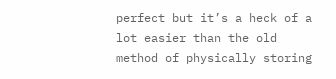perfect but it’s a heck of a lot easier than the old method of physically storing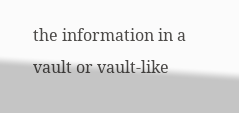the information in a vault or vault-like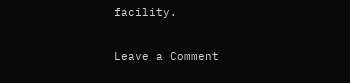facility.

Leave a Comment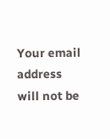Your email address will not be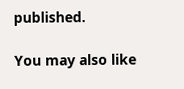published.

You may also like